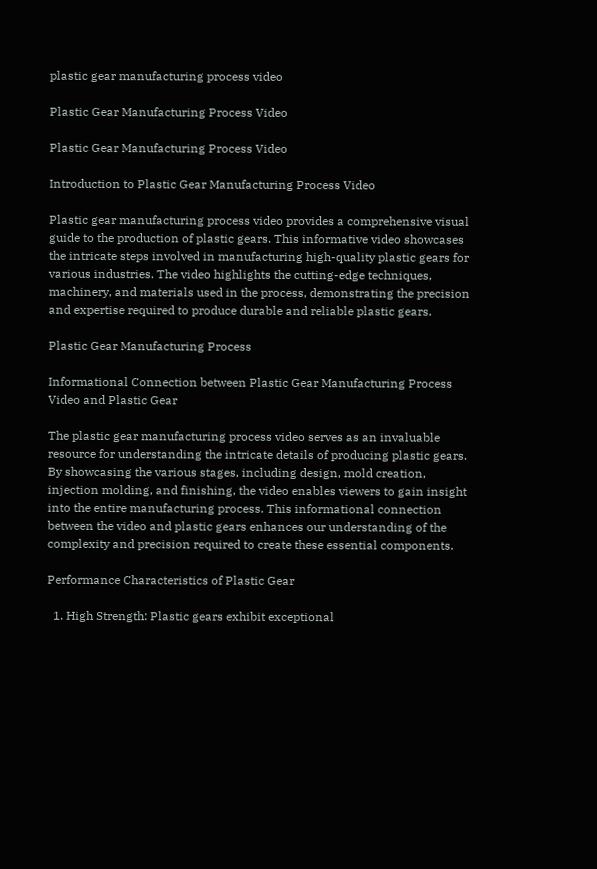plastic gear manufacturing process video

Plastic Gear Manufacturing Process Video

Plastic Gear Manufacturing Process Video

Introduction to Plastic Gear Manufacturing Process Video

Plastic gear manufacturing process video provides a comprehensive visual guide to the production of plastic gears. This informative video showcases the intricate steps involved in manufacturing high-quality plastic gears for various industries. The video highlights the cutting-edge techniques, machinery, and materials used in the process, demonstrating the precision and expertise required to produce durable and reliable plastic gears.

Plastic Gear Manufacturing Process

Informational Connection between Plastic Gear Manufacturing Process Video and Plastic Gear

The plastic gear manufacturing process video serves as an invaluable resource for understanding the intricate details of producing plastic gears. By showcasing the various stages, including design, mold creation, injection molding, and finishing, the video enables viewers to gain insight into the entire manufacturing process. This informational connection between the video and plastic gears enhances our understanding of the complexity and precision required to create these essential components.

Performance Characteristics of Plastic Gear

  1. High Strength: Plastic gears exhibit exceptional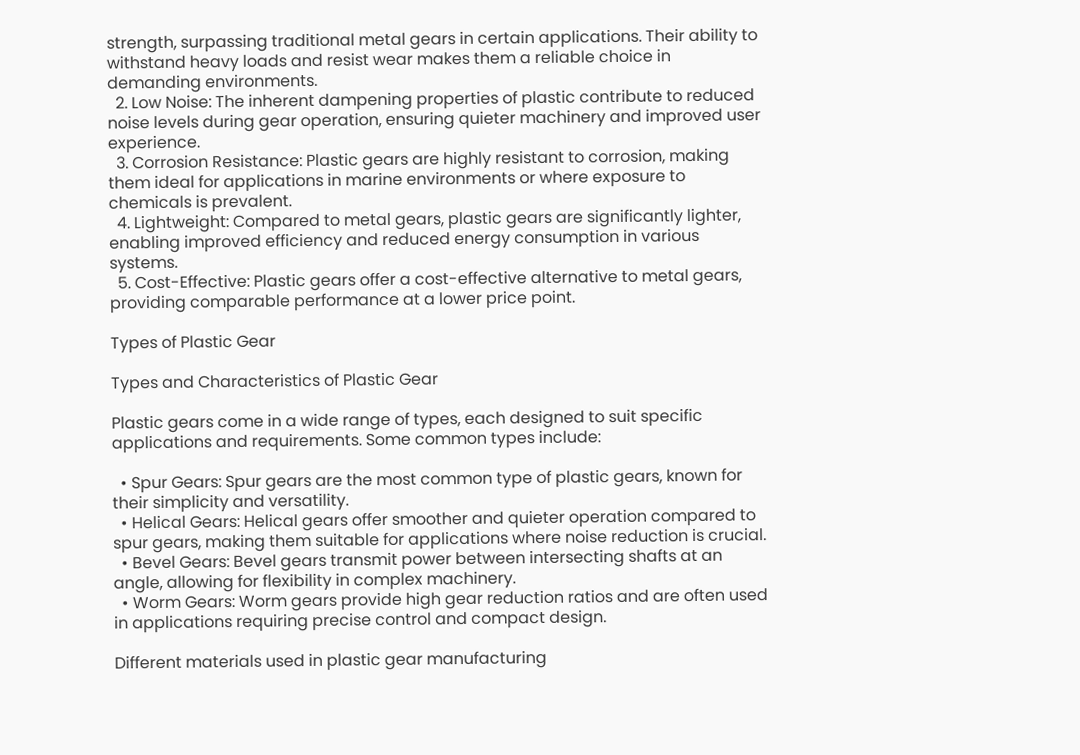strength, surpassing traditional metal gears in certain applications. Their ability to withstand heavy loads and resist wear makes them a reliable choice in demanding environments.
  2. Low Noise: The inherent dampening properties of plastic contribute to reduced noise levels during gear operation, ensuring quieter machinery and improved user experience.
  3. Corrosion Resistance: Plastic gears are highly resistant to corrosion, making them ideal for applications in marine environments or where exposure to chemicals is prevalent.
  4. Lightweight: Compared to metal gears, plastic gears are significantly lighter, enabling improved efficiency and reduced energy consumption in various systems.
  5. Cost-Effective: Plastic gears offer a cost-effective alternative to metal gears, providing comparable performance at a lower price point.

Types of Plastic Gear

Types and Characteristics of Plastic Gear

Plastic gears come in a wide range of types, each designed to suit specific applications and requirements. Some common types include:

  • Spur Gears: Spur gears are the most common type of plastic gears, known for their simplicity and versatility.
  • Helical Gears: Helical gears offer smoother and quieter operation compared to spur gears, making them suitable for applications where noise reduction is crucial.
  • Bevel Gears: Bevel gears transmit power between intersecting shafts at an angle, allowing for flexibility in complex machinery.
  • Worm Gears: Worm gears provide high gear reduction ratios and are often used in applications requiring precise control and compact design.

Different materials used in plastic gear manufacturing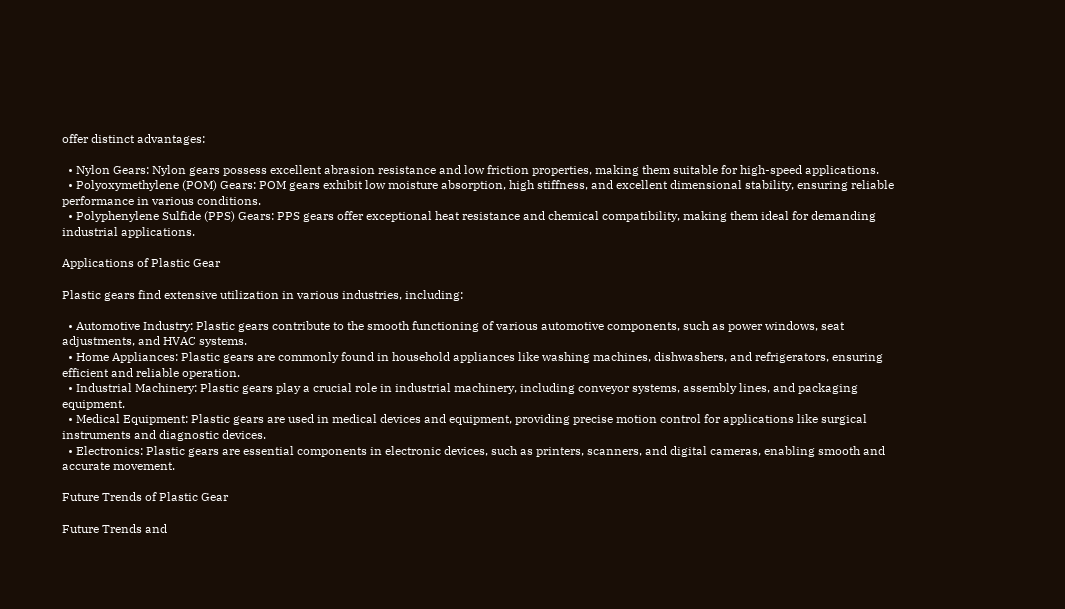offer distinct advantages:

  • Nylon Gears: Nylon gears possess excellent abrasion resistance and low friction properties, making them suitable for high-speed applications.
  • Polyoxymethylene (POM) Gears: POM gears exhibit low moisture absorption, high stiffness, and excellent dimensional stability, ensuring reliable performance in various conditions.
  • Polyphenylene Sulfide (PPS) Gears: PPS gears offer exceptional heat resistance and chemical compatibility, making them ideal for demanding industrial applications.

Applications of Plastic Gear

Plastic gears find extensive utilization in various industries, including:

  • Automotive Industry: Plastic gears contribute to the smooth functioning of various automotive components, such as power windows, seat adjustments, and HVAC systems.
  • Home Appliances: Plastic gears are commonly found in household appliances like washing machines, dishwashers, and refrigerators, ensuring efficient and reliable operation.
  • Industrial Machinery: Plastic gears play a crucial role in industrial machinery, including conveyor systems, assembly lines, and packaging equipment.
  • Medical Equipment: Plastic gears are used in medical devices and equipment, providing precise motion control for applications like surgical instruments and diagnostic devices.
  • Electronics: Plastic gears are essential components in electronic devices, such as printers, scanners, and digital cameras, enabling smooth and accurate movement.

Future Trends of Plastic Gear

Future Trends and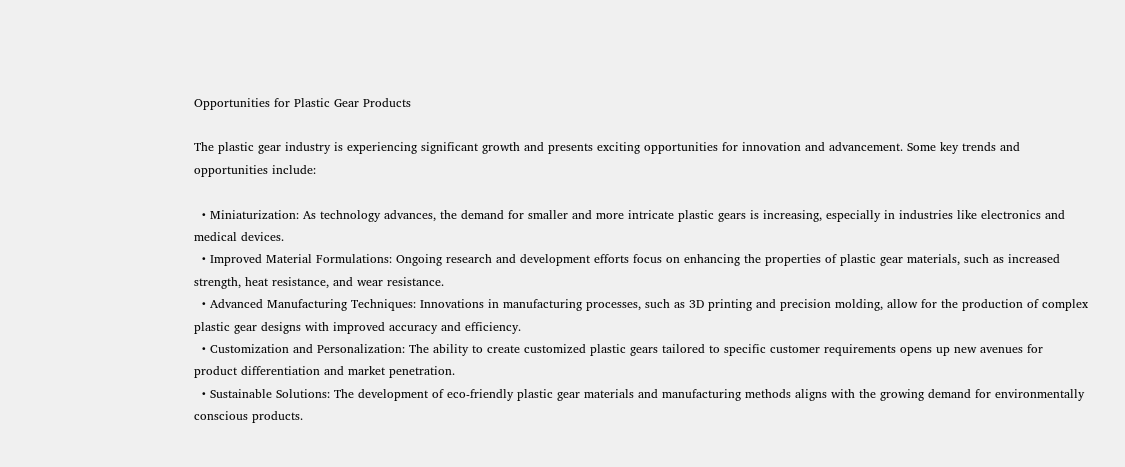Opportunities for Plastic Gear Products

The plastic gear industry is experiencing significant growth and presents exciting opportunities for innovation and advancement. Some key trends and opportunities include:

  • Miniaturization: As technology advances, the demand for smaller and more intricate plastic gears is increasing, especially in industries like electronics and medical devices.
  • Improved Material Formulations: Ongoing research and development efforts focus on enhancing the properties of plastic gear materials, such as increased strength, heat resistance, and wear resistance.
  • Advanced Manufacturing Techniques: Innovations in manufacturing processes, such as 3D printing and precision molding, allow for the production of complex plastic gear designs with improved accuracy and efficiency.
  • Customization and Personalization: The ability to create customized plastic gears tailored to specific customer requirements opens up new avenues for product differentiation and market penetration.
  • Sustainable Solutions: The development of eco-friendly plastic gear materials and manufacturing methods aligns with the growing demand for environmentally conscious products.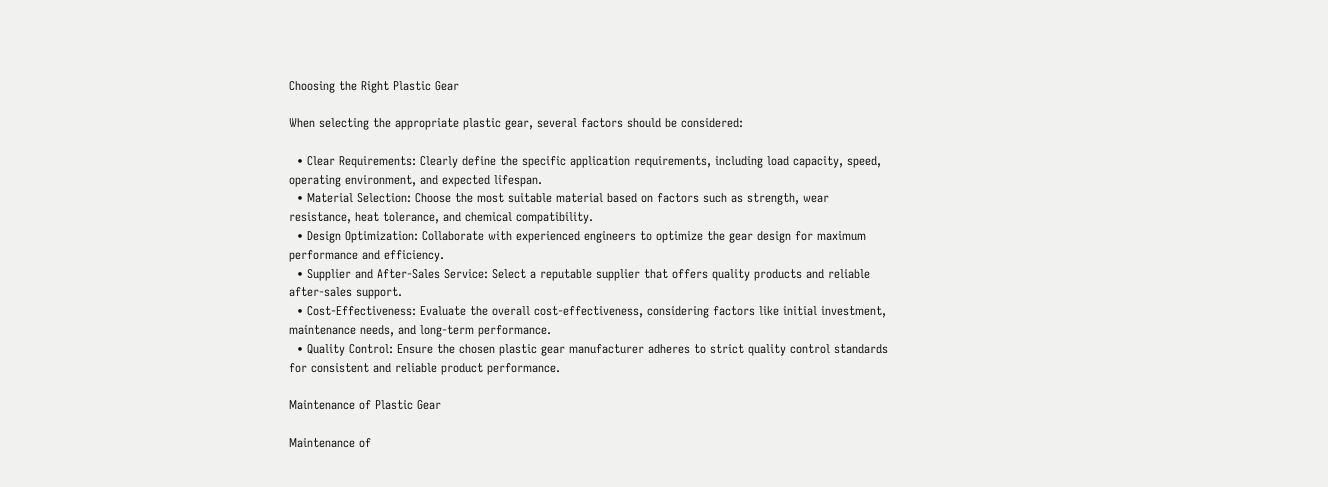Choosing the Right Plastic Gear

When selecting the appropriate plastic gear, several factors should be considered:

  • Clear Requirements: Clearly define the specific application requirements, including load capacity, speed, operating environment, and expected lifespan.
  • Material Selection: Choose the most suitable material based on factors such as strength, wear resistance, heat tolerance, and chemical compatibility.
  • Design Optimization: Collaborate with experienced engineers to optimize the gear design for maximum performance and efficiency.
  • Supplier and After-Sales Service: Select a reputable supplier that offers quality products and reliable after-sales support.
  • Cost-Effectiveness: Evaluate the overall cost-effectiveness, considering factors like initial investment, maintenance needs, and long-term performance.
  • Quality Control: Ensure the chosen plastic gear manufacturer adheres to strict quality control standards for consistent and reliable product performance.

Maintenance of Plastic Gear

Maintenance of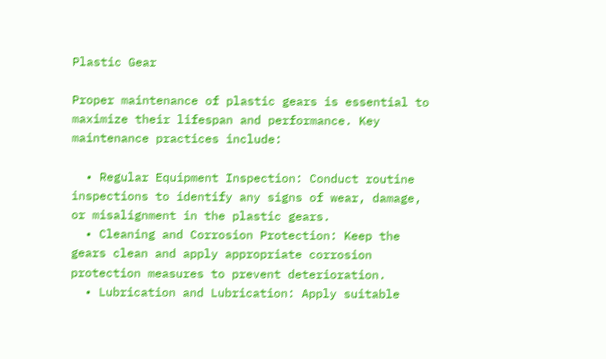Plastic Gear

Proper maintenance of plastic gears is essential to maximize their lifespan and performance. Key maintenance practices include:

  • Regular Equipment Inspection: Conduct routine inspections to identify any signs of wear, damage, or misalignment in the plastic gears.
  • Cleaning and Corrosion Protection: Keep the gears clean and apply appropriate corrosion protection measures to prevent deterioration.
  • Lubrication and Lubrication: Apply suitable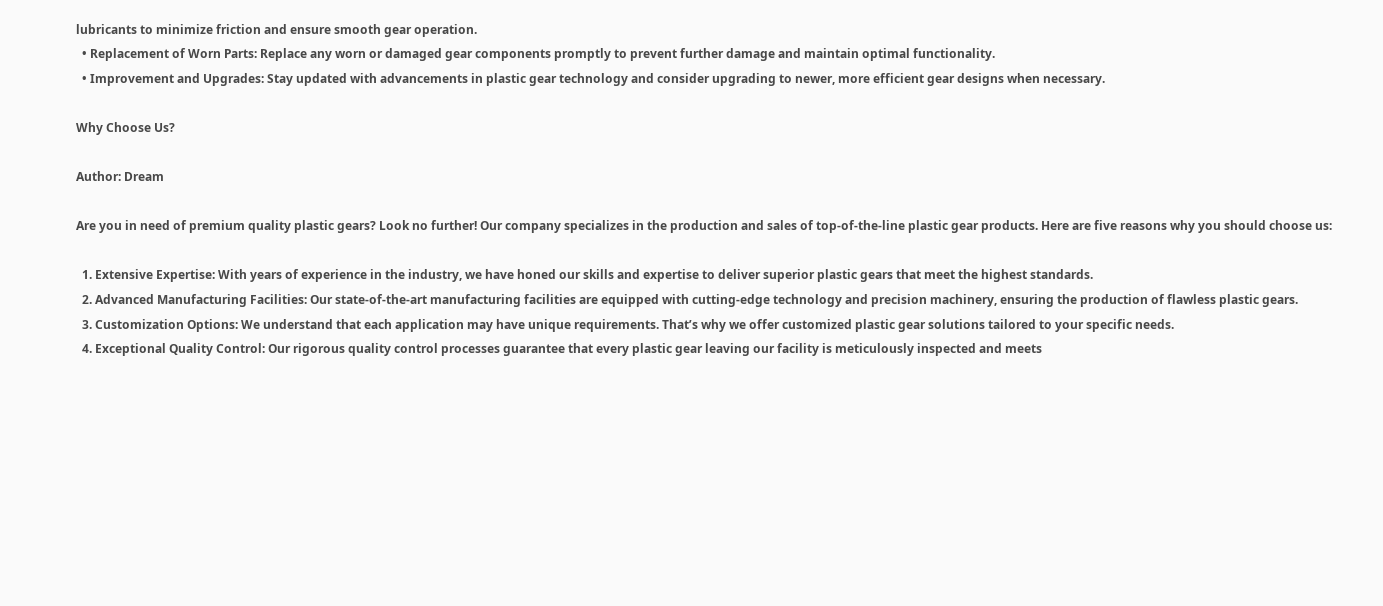lubricants to minimize friction and ensure smooth gear operation.
  • Replacement of Worn Parts: Replace any worn or damaged gear components promptly to prevent further damage and maintain optimal functionality.
  • Improvement and Upgrades: Stay updated with advancements in plastic gear technology and consider upgrading to newer, more efficient gear designs when necessary.

Why Choose Us?

Author: Dream

Are you in need of premium quality plastic gears? Look no further! Our company specializes in the production and sales of top-of-the-line plastic gear products. Here are five reasons why you should choose us:

  1. Extensive Expertise: With years of experience in the industry, we have honed our skills and expertise to deliver superior plastic gears that meet the highest standards.
  2. Advanced Manufacturing Facilities: Our state-of-the-art manufacturing facilities are equipped with cutting-edge technology and precision machinery, ensuring the production of flawless plastic gears.
  3. Customization Options: We understand that each application may have unique requirements. That’s why we offer customized plastic gear solutions tailored to your specific needs.
  4. Exceptional Quality Control: Our rigorous quality control processes guarantee that every plastic gear leaving our facility is meticulously inspected and meets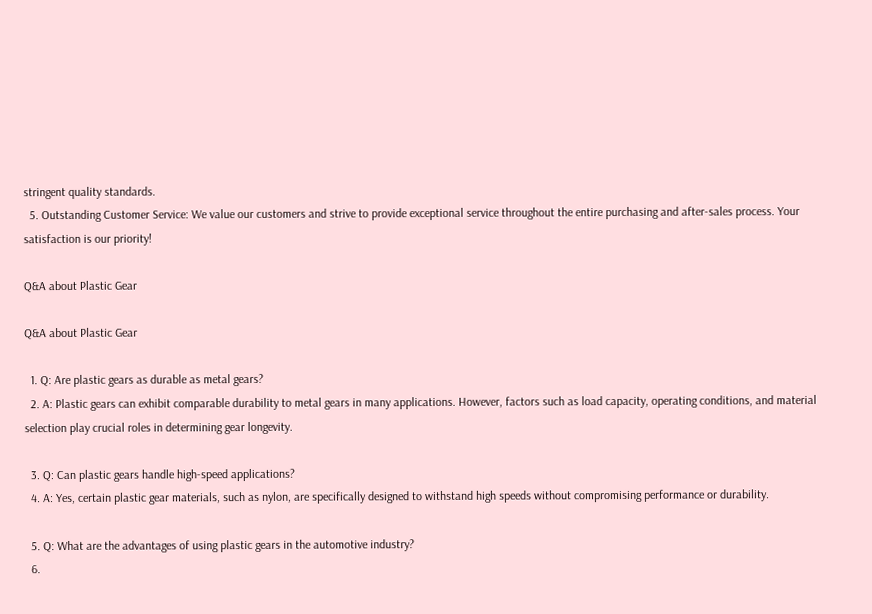stringent quality standards.
  5. Outstanding Customer Service: We value our customers and strive to provide exceptional service throughout the entire purchasing and after-sales process. Your satisfaction is our priority!

Q&A about Plastic Gear

Q&A about Plastic Gear

  1. Q: Are plastic gears as durable as metal gears?
  2. A: Plastic gears can exhibit comparable durability to metal gears in many applications. However, factors such as load capacity, operating conditions, and material selection play crucial roles in determining gear longevity.

  3. Q: Can plastic gears handle high-speed applications?
  4. A: Yes, certain plastic gear materials, such as nylon, are specifically designed to withstand high speeds without compromising performance or durability.

  5. Q: What are the advantages of using plastic gears in the automotive industry?
  6.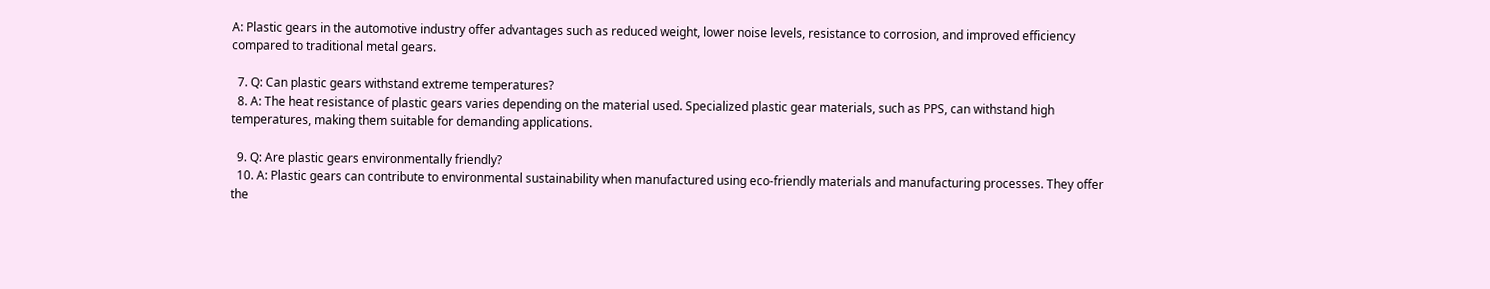A: Plastic gears in the automotive industry offer advantages such as reduced weight, lower noise levels, resistance to corrosion, and improved efficiency compared to traditional metal gears.

  7. Q: Can plastic gears withstand extreme temperatures?
  8. A: The heat resistance of plastic gears varies depending on the material used. Specialized plastic gear materials, such as PPS, can withstand high temperatures, making them suitable for demanding applications.

  9. Q: Are plastic gears environmentally friendly?
  10. A: Plastic gears can contribute to environmental sustainability when manufactured using eco-friendly materials and manufacturing processes. They offer the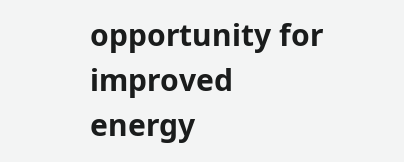opportunity for improved energy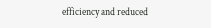efficiency and reduced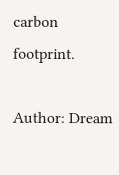carbon footprint.

Author: Dream